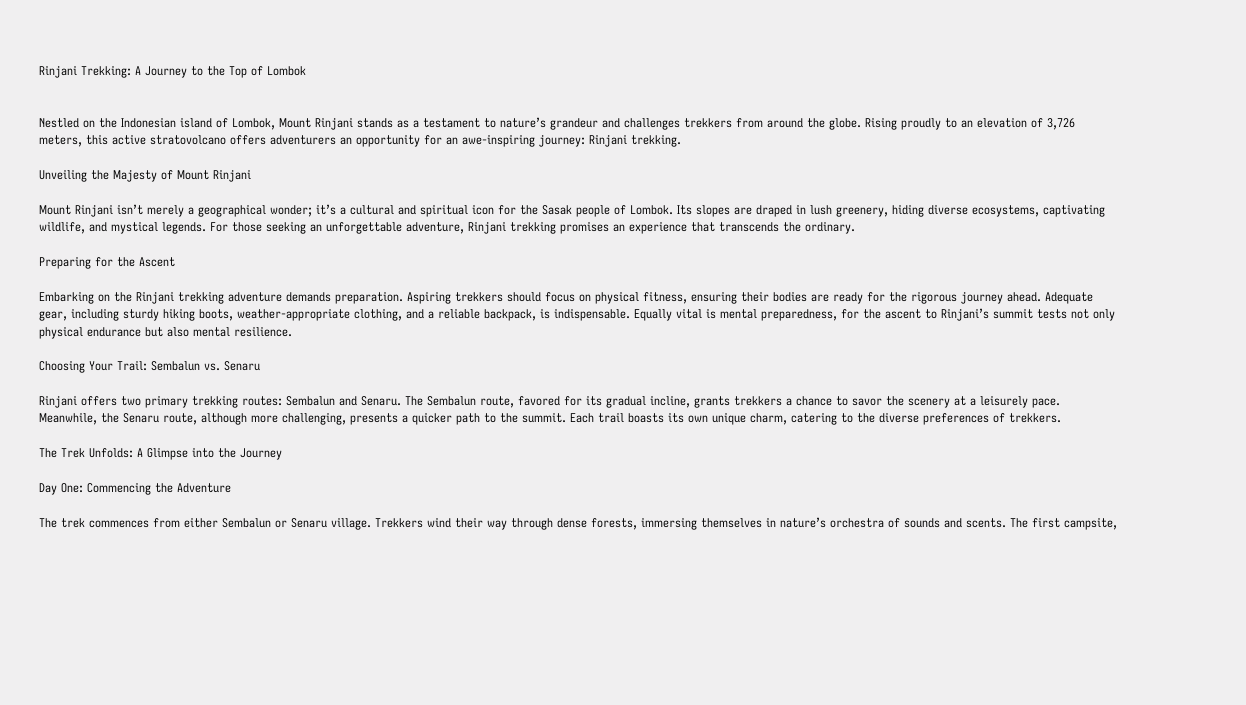Rinjani Trekking: A Journey to the Top of Lombok


Nestled on the Indonesian island of Lombok, Mount Rinjani stands as a testament to nature’s grandeur and challenges trekkers from around the globe. Rising proudly to an elevation of 3,726 meters, this active stratovolcano offers adventurers an opportunity for an awe-inspiring journey: Rinjani trekking.

Unveiling the Majesty of Mount Rinjani

Mount Rinjani isn’t merely a geographical wonder; it’s a cultural and spiritual icon for the Sasak people of Lombok. Its slopes are draped in lush greenery, hiding diverse ecosystems, captivating wildlife, and mystical legends. For those seeking an unforgettable adventure, Rinjani trekking promises an experience that transcends the ordinary.

Preparing for the Ascent

Embarking on the Rinjani trekking adventure demands preparation. Aspiring trekkers should focus on physical fitness, ensuring their bodies are ready for the rigorous journey ahead. Adequate gear, including sturdy hiking boots, weather-appropriate clothing, and a reliable backpack, is indispensable. Equally vital is mental preparedness, for the ascent to Rinjani’s summit tests not only physical endurance but also mental resilience.

Choosing Your Trail: Sembalun vs. Senaru

Rinjani offers two primary trekking routes: Sembalun and Senaru. The Sembalun route, favored for its gradual incline, grants trekkers a chance to savor the scenery at a leisurely pace. Meanwhile, the Senaru route, although more challenging, presents a quicker path to the summit. Each trail boasts its own unique charm, catering to the diverse preferences of trekkers.

The Trek Unfolds: A Glimpse into the Journey

Day One: Commencing the Adventure

The trek commences from either Sembalun or Senaru village. Trekkers wind their way through dense forests, immersing themselves in nature’s orchestra of sounds and scents. The first campsite,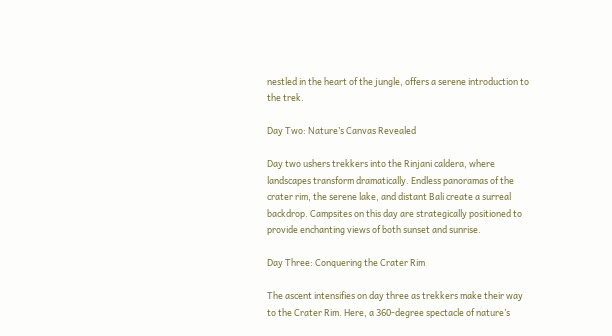nestled in the heart of the jungle, offers a serene introduction to the trek.

Day Two: Nature’s Canvas Revealed

Day two ushers trekkers into the Rinjani caldera, where landscapes transform dramatically. Endless panoramas of the crater rim, the serene lake, and distant Bali create a surreal backdrop. Campsites on this day are strategically positioned to provide enchanting views of both sunset and sunrise.

Day Three: Conquering the Crater Rim

The ascent intensifies on day three as trekkers make their way to the Crater Rim. Here, a 360-degree spectacle of nature’s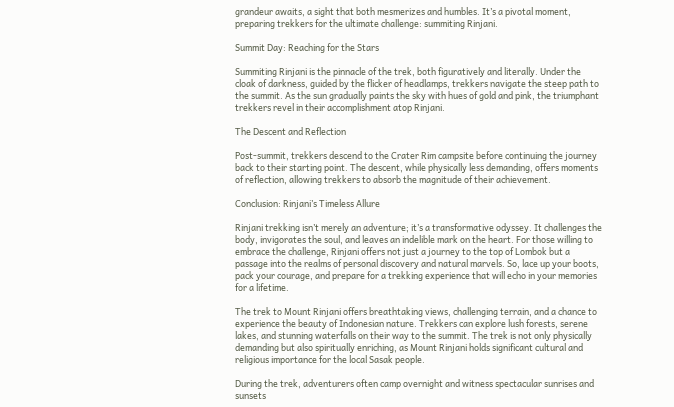grandeur awaits, a sight that both mesmerizes and humbles. It’s a pivotal moment, preparing trekkers for the ultimate challenge: summiting Rinjani.

Summit Day: Reaching for the Stars

Summiting Rinjani is the pinnacle of the trek, both figuratively and literally. Under the cloak of darkness, guided by the flicker of headlamps, trekkers navigate the steep path to the summit. As the sun gradually paints the sky with hues of gold and pink, the triumphant trekkers revel in their accomplishment atop Rinjani.

The Descent and Reflection

Post-summit, trekkers descend to the Crater Rim campsite before continuing the journey back to their starting point. The descent, while physically less demanding, offers moments of reflection, allowing trekkers to absorb the magnitude of their achievement.

Conclusion: Rinjani’s Timeless Allure

Rinjani trekking isn’t merely an adventure; it’s a transformative odyssey. It challenges the body, invigorates the soul, and leaves an indelible mark on the heart. For those willing to embrace the challenge, Rinjani offers not just a journey to the top of Lombok but a passage into the realms of personal discovery and natural marvels. So, lace up your boots, pack your courage, and prepare for a trekking experience that will echo in your memories for a lifetime.

The trek to Mount Rinjani offers breathtaking views, challenging terrain, and a chance to experience the beauty of Indonesian nature. Trekkers can explore lush forests, serene lakes, and stunning waterfalls on their way to the summit. The trek is not only physically demanding but also spiritually enriching, as Mount Rinjani holds significant cultural and religious importance for the local Sasak people.

During the trek, adventurers often camp overnight and witness spectacular sunrises and sunsets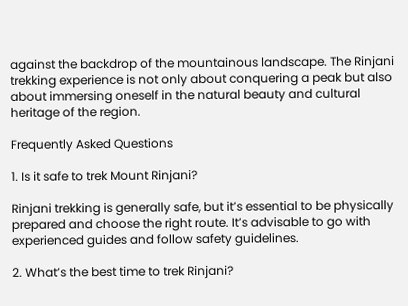against the backdrop of the mountainous landscape. The Rinjani trekking experience is not only about conquering a peak but also about immersing oneself in the natural beauty and cultural heritage of the region.

Frequently Asked Questions

1. Is it safe to trek Mount Rinjani?

Rinjani trekking is generally safe, but it’s essential to be physically prepared and choose the right route. It’s advisable to go with experienced guides and follow safety guidelines.

2. What’s the best time to trek Rinjani?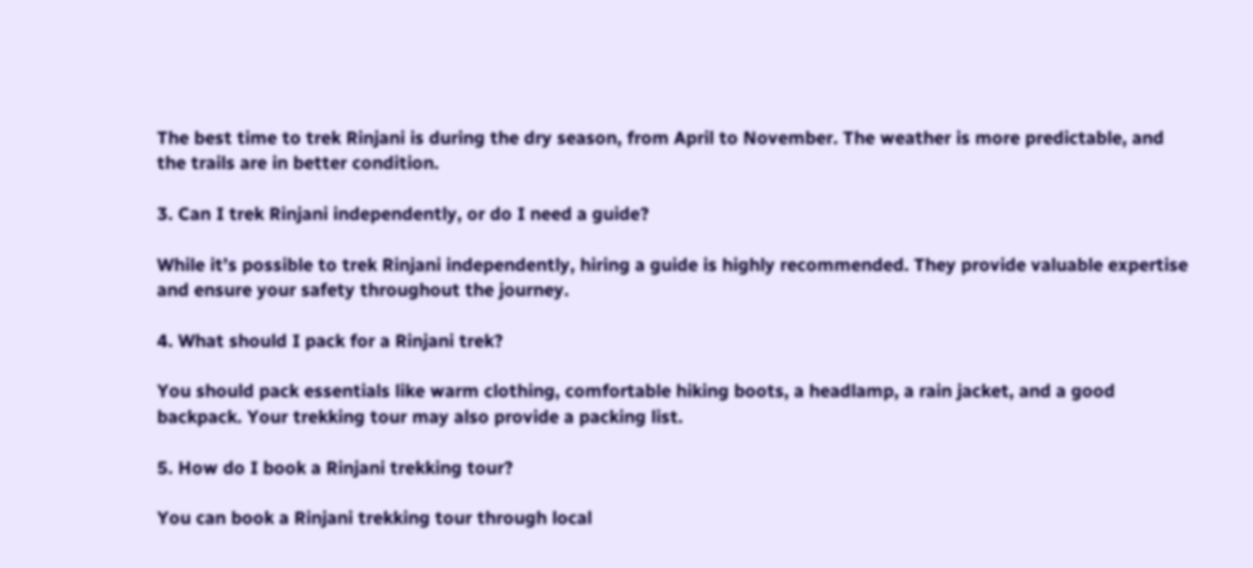The best time to trek Rinjani is during the dry season, from April to November. The weather is more predictable, and the trails are in better condition.

3. Can I trek Rinjani independently, or do I need a guide?

While it’s possible to trek Rinjani independently, hiring a guide is highly recommended. They provide valuable expertise and ensure your safety throughout the journey.

4. What should I pack for a Rinjani trek?

You should pack essentials like warm clothing, comfortable hiking boots, a headlamp, a rain jacket, and a good backpack. Your trekking tour may also provide a packing list.

5. How do I book a Rinjani trekking tour?

You can book a Rinjani trekking tour through local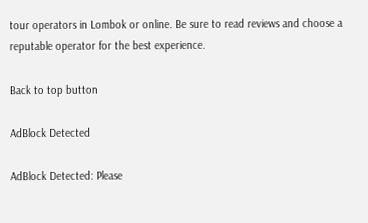tour operators in Lombok or online. Be sure to read reviews and choose a reputable operator for the best experience.

Back to top button

AdBlock Detected

AdBlock Detected: Please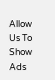Allow Us To Show Ads